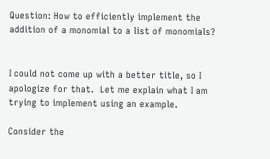Question: How to efficiently implement the addition of a monomial to a list of monomials?


I could not come up with a better title, so I apologize for that.  Let me explain what I am trying to implement using an example.

Consider the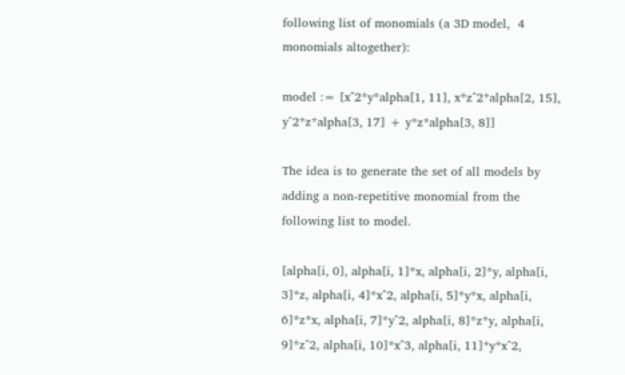following list of monomials (a 3D model,  4 monomials altogether):

model := [x^2*y*alpha[1, 11], x*z^2*alpha[2, 15], y^2*z*alpha[3, 17] + y*z*alpha[3, 8]]

The idea is to generate the set of all models by adding a non-repetitive monomial from the following list to model.

[alpha[i, 0], alpha[i, 1]*x, alpha[i, 2]*y, alpha[i, 3]*z, alpha[i, 4]*x^2, alpha[i, 5]*y*x, alpha[i, 6]*z*x, alpha[i, 7]*y^2, alpha[i, 8]*z*y, alpha[i, 9]*z^2, alpha[i, 10]*x^3, alpha[i, 11]*y*x^2,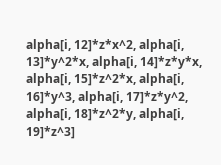alpha[i, 12]*z*x^2, alpha[i, 13]*y^2*x, alpha[i, 14]*z*y*x, alpha[i, 15]*z^2*x, alpha[i, 16]*y^3, alpha[i, 17]*z*y^2, alpha[i, 18]*z^2*y, alpha[i, 19]*z^3]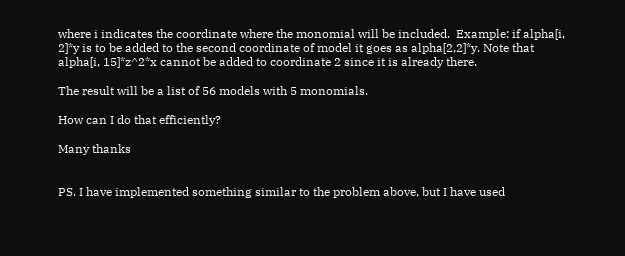where i indicates the coordinate where the monomial will be included.  Example: if alpha[i, 2]*y is to be added to the second coordinate of model it goes as alpha[2,2]*y. Note that alpha[i, 15]*z^2*x cannot be added to coordinate 2 since it is already there.

The result will be a list of 56 models with 5 monomials.

How can I do that efficiently?

Many thanks


PS. I have implemented something similar to the problem above, but I have used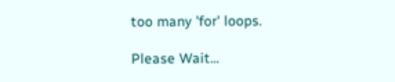too many 'for' loops.

Please Wait...